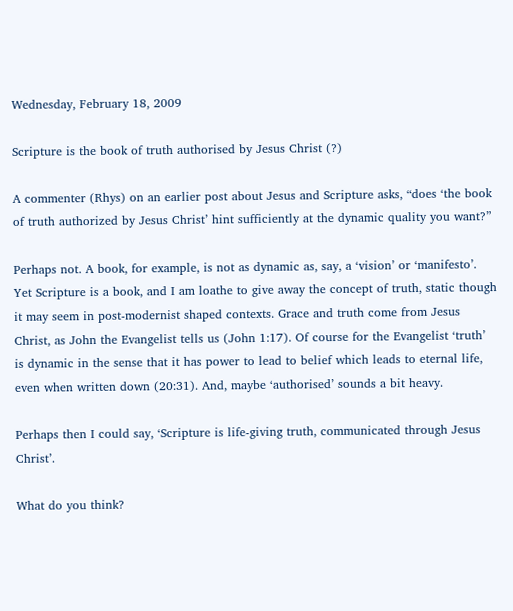Wednesday, February 18, 2009

Scripture is the book of truth authorised by Jesus Christ (?)

A commenter (Rhys) on an earlier post about Jesus and Scripture asks, “does ‘the book of truth authorized by Jesus Christ’ hint sufficiently at the dynamic quality you want?”

Perhaps not. A book, for example, is not as dynamic as, say, a ‘vision’ or ‘manifesto’. Yet Scripture is a book, and I am loathe to give away the concept of truth, static though it may seem in post-modernist shaped contexts. Grace and truth come from Jesus Christ, as John the Evangelist tells us (John 1:17). Of course for the Evangelist ‘truth’ is dynamic in the sense that it has power to lead to belief which leads to eternal life, even when written down (20:31). And, maybe ‘authorised’ sounds a bit heavy.

Perhaps then I could say, ‘Scripture is life-giving truth, communicated through Jesus Christ’.

What do you think?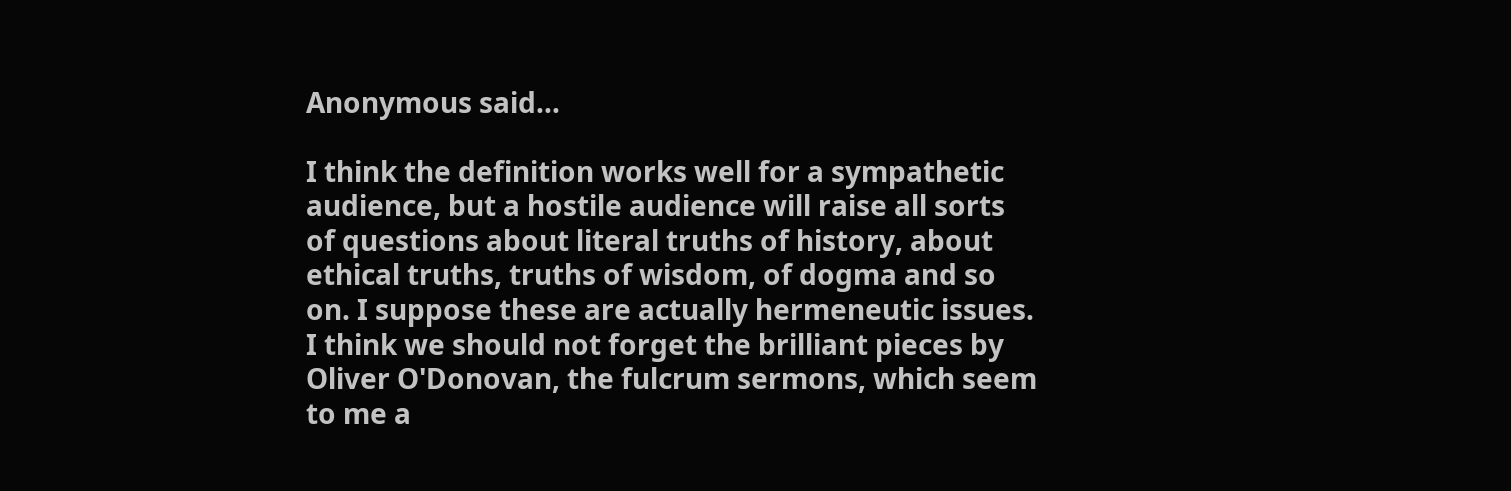Anonymous said...

I think the definition works well for a sympathetic audience, but a hostile audience will raise all sorts of questions about literal truths of history, about ethical truths, truths of wisdom, of dogma and so on. I suppose these are actually hermeneutic issues.
I think we should not forget the brilliant pieces by Oliver O'Donovan, the fulcrum sermons, which seem to me a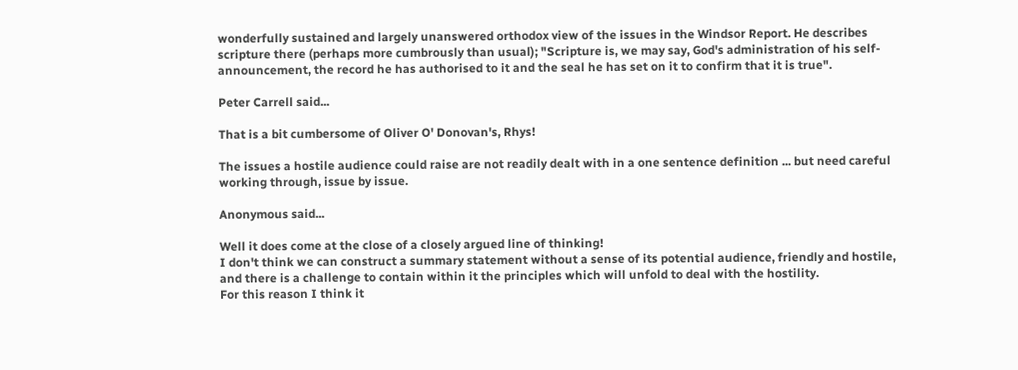wonderfully sustained and largely unanswered orthodox view of the issues in the Windsor Report. He describes scripture there (perhaps more cumbrously than usual); "Scripture is, we may say, God's administration of his self-announcement, the record he has authorised to it and the seal he has set on it to confirm that it is true".

Peter Carrell said...

That is a bit cumbersome of Oliver O' Donovan's, Rhys!

The issues a hostile audience could raise are not readily dealt with in a one sentence definition ... but need careful working through, issue by issue.

Anonymous said...

Well it does come at the close of a closely argued line of thinking!
I don't think we can construct a summary statement without a sense of its potential audience, friendly and hostile, and there is a challenge to contain within it the principles which will unfold to deal with the hostility.
For this reason I think it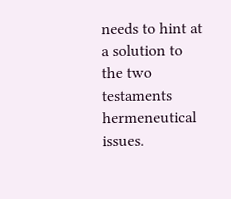needs to hint at a solution to the two testaments hermeneutical issues.